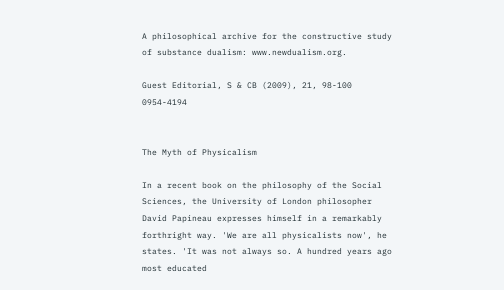A philosophical archive for the constructive study of substance dualism: www.newdualism.org.

Guest Editorial, S & CB (2009), 21, 98-100 0954-4194


The Myth of Physicalism

In a recent book on the philosophy of the Social Sciences, the University of London philosopher David Papineau expresses himself in a remarkably forthright way. 'We are all physicalists now', he states. 'It was not always so. A hundred years ago most educated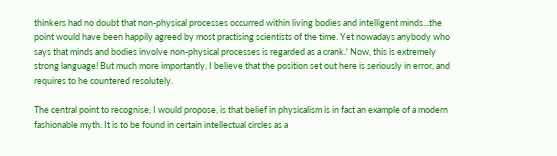thinkers had no doubt that non-physical processes occurred within living bodies and intelligent minds...the point would have been happily agreed by most practising scientists of the time. Yet nowadays anybody who says that minds and bodies involve non-physical processes is regarded as a crank.' Now, this is extremely strong language! But much more importantly, I believe that the position set out here is seriously in error, and requires to he countered resolutely.

The central point to recognise, I would propose, is that belief in physicalism is in fact an example of a modern fashionable myth. It is to be found in certain intellectual circles as a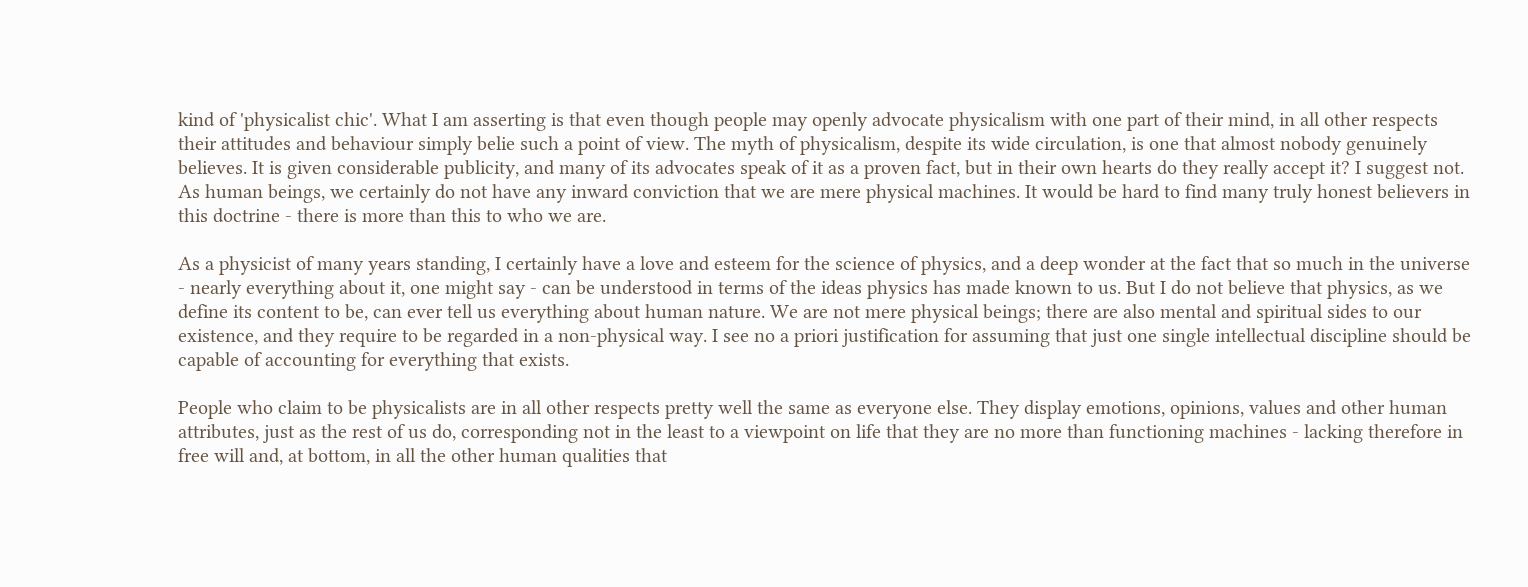kind of 'physicalist chic'. What I am asserting is that even though people may openly advocate physicalism with one part of their mind, in all other respects their attitudes and behaviour simply belie such a point of view. The myth of physicalism, despite its wide circulation, is one that almost nobody genuinely believes. It is given considerable publicity, and many of its advocates speak of it as a proven fact, but in their own hearts do they really accept it? I suggest not. As human beings, we certainly do not have any inward conviction that we are mere physical machines. It would be hard to find many truly honest believers in this doctrine - there is more than this to who we are.

As a physicist of many years standing, I certainly have a love and esteem for the science of physics, and a deep wonder at the fact that so much in the universe - nearly everything about it, one might say - can be understood in terms of the ideas physics has made known to us. But I do not believe that physics, as we define its content to be, can ever tell us everything about human nature. We are not mere physical beings; there are also mental and spiritual sides to our existence, and they require to be regarded in a non-physical way. I see no a priori justification for assuming that just one single intellectual discipline should be capable of accounting for everything that exists.

People who claim to be physicalists are in all other respects pretty well the same as everyone else. They display emotions, opinions, values and other human attributes, just as the rest of us do, corresponding not in the least to a viewpoint on life that they are no more than functioning machines - lacking therefore in free will and, at bottom, in all the other human qualities that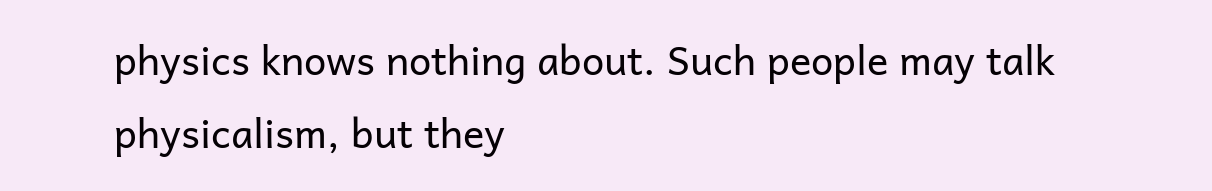physics knows nothing about. Such people may talk physicalism, but they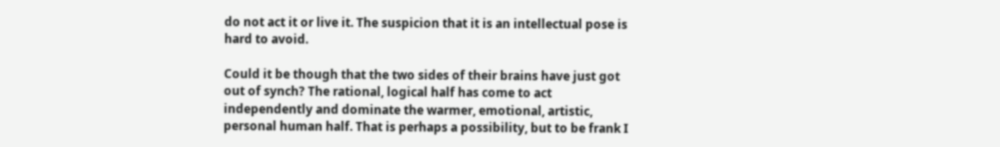do not act it or live it. The suspicion that it is an intellectual pose is hard to avoid.

Could it be though that the two sides of their brains have just got out of synch? The rational, logical half has come to act independently and dominate the warmer, emotional, artistic, personal human half. That is perhaps a possibility, but to be frank I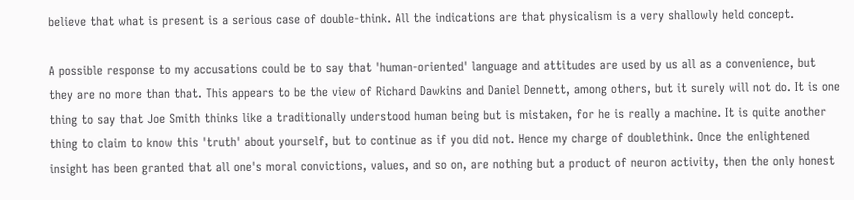believe that what is present is a serious case of double-think. All the indications are that physicalism is a very shallowly held concept.

A possible response to my accusations could be to say that 'human-oriented' language and attitudes are used by us all as a convenience, but they are no more than that. This appears to be the view of Richard Dawkins and Daniel Dennett, among others, but it surely will not do. It is one thing to say that Joe Smith thinks like a traditionally understood human being but is mistaken, for he is really a machine. It is quite another thing to claim to know this 'truth' about yourself, but to continue as if you did not. Hence my charge of doublethink. Once the enlightened insight has been granted that all one's moral convictions, values, and so on, are nothing but a product of neuron activity, then the only honest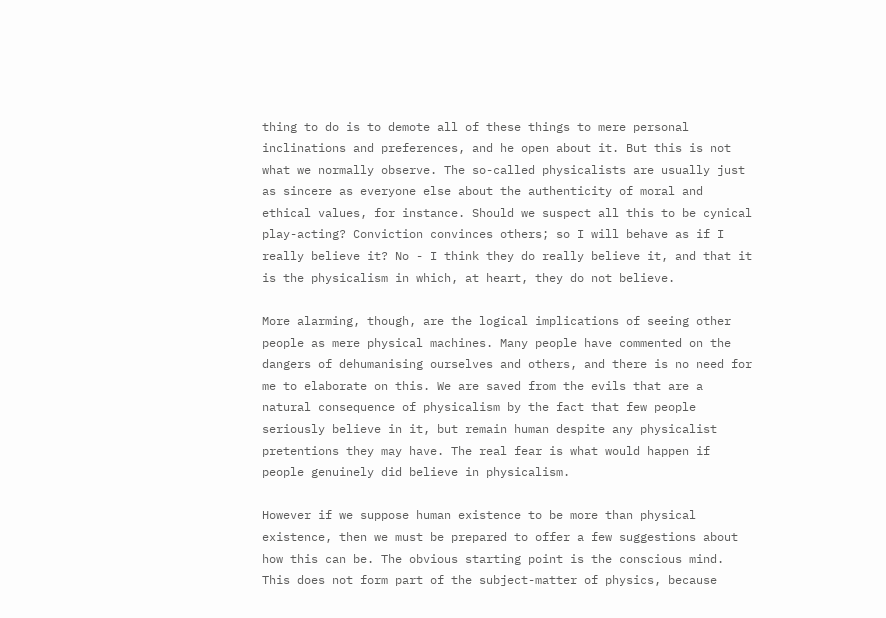thing to do is to demote all of these things to mere personal inclinations and preferences, and he open about it. But this is not what we normally observe. The so-called physicalists are usually just as sincere as everyone else about the authenticity of moral and ethical values, for instance. Should we suspect all this to be cynical play-acting? Conviction convinces others; so I will behave as if I really believe it? No - I think they do really believe it, and that it is the physicalism in which, at heart, they do not believe.

More alarming, though, are the logical implications of seeing other people as mere physical machines. Many people have commented on the dangers of dehumanising ourselves and others, and there is no need for me to elaborate on this. We are saved from the evils that are a natural consequence of physicalism by the fact that few people seriously believe in it, but remain human despite any physicalist pretentions they may have. The real fear is what would happen if people genuinely did believe in physicalism.

However if we suppose human existence to be more than physical existence, then we must be prepared to offer a few suggestions about how this can be. The obvious starting point is the conscious mind. This does not form part of the subject-matter of physics, because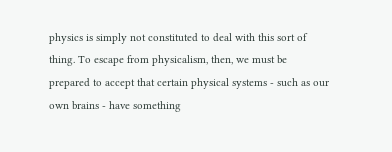physics is simply not constituted to deal with this sort of thing. To escape from physicalism, then, we must be prepared to accept that certain physical systems - such as our own brains - have something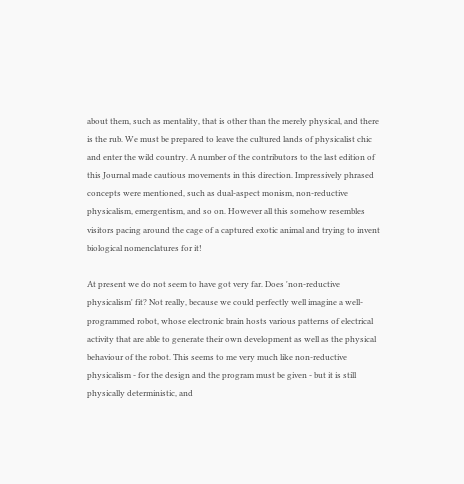about them, such as mentality, that is other than the merely physical, and there is the rub. We must be prepared to leave the cultured lands of physicalist chic and enter the wild country. A number of the contributors to the last edition of this Journal made cautious movements in this direction. Impressively phrased concepts were mentioned, such as dual-aspect monism, non-reductive physicalism, emergentism, and so on. However all this somehow resembles visitors pacing around the cage of a captured exotic animal and trying to invent biological nomenclatures for it!

At present we do not seem to have got very far. Does 'non-reductive physicalism' fit? Not really, because we could perfectly well imagine a well-programmed robot, whose electronic brain hosts various patterns of electrical activity that are able to generate their own development as well as the physical behaviour of the robot. This seems to me very much like non-reductive physicalism - for the design and the program must be given - but it is still physically deterministic, and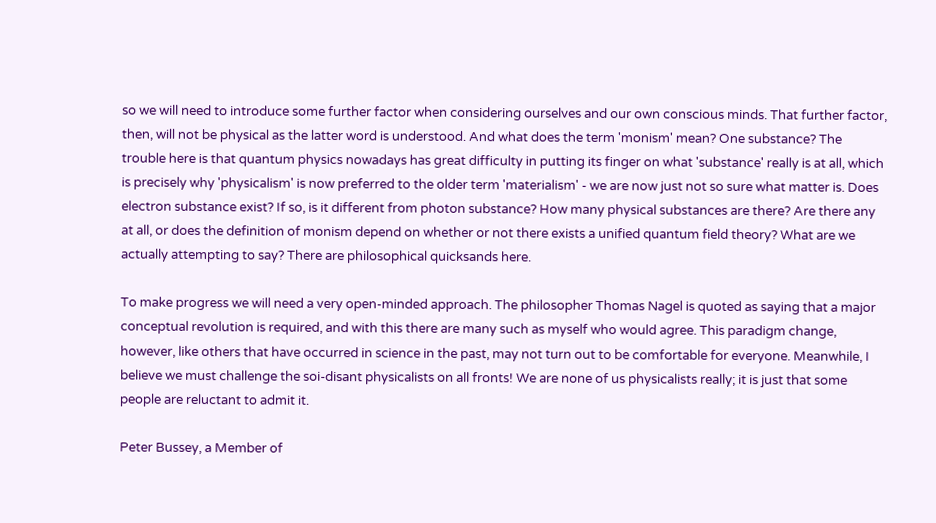so we will need to introduce some further factor when considering ourselves and our own conscious minds. That further factor, then, will not be physical as the latter word is understood. And what does the term 'monism' mean? One substance? The trouble here is that quantum physics nowadays has great difficulty in putting its finger on what 'substance' really is at all, which is precisely why 'physicalism' is now preferred to the older term 'materialism' - we are now just not so sure what matter is. Does electron substance exist? If so, is it different from photon substance? How many physical substances are there? Are there any at all, or does the definition of monism depend on whether or not there exists a unified quantum field theory? What are we actually attempting to say? There are philosophical quicksands here.

To make progress we will need a very open-minded approach. The philosopher Thomas Nagel is quoted as saying that a major conceptual revolution is required, and with this there are many such as myself who would agree. This paradigm change, however, like others that have occurred in science in the past, may not turn out to be comfortable for everyone. Meanwhile, I believe we must challenge the soi-disant physicalists on all fronts! We are none of us physicalists really; it is just that some people are reluctant to admit it.

Peter Bussey, a Member of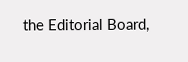the Editorial Board,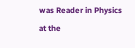was Reader in Physics at the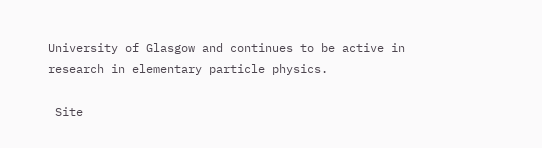University of Glasgow and continues to be active in research in elementary particle physics.

 Site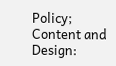Policy; Content and Design: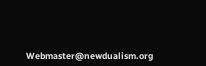Webmaster@newdualism.org